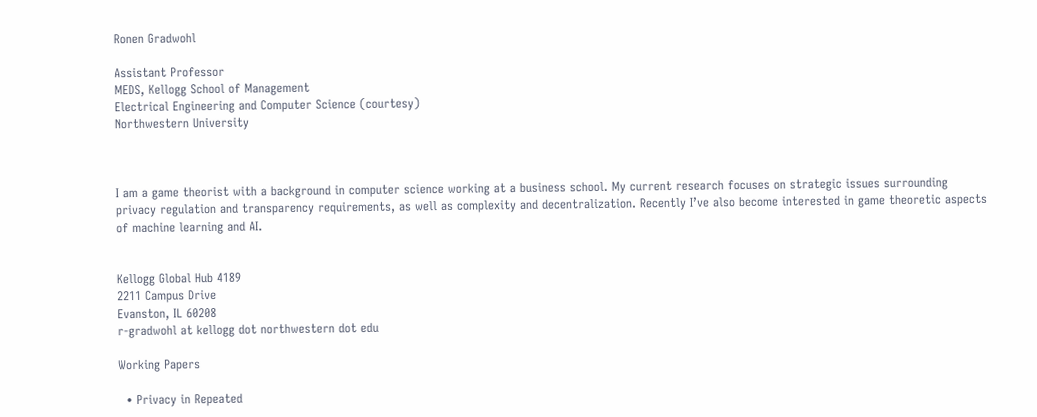Ronen Gradwohl

Assistant Professor
MEDS, Kellogg School of Management
Electrical Engineering and Computer Science (courtesy)
Northwestern University



I am a game theorist with a background in computer science working at a business school. My current research focuses on strategic issues surrounding privacy regulation and transparency requirements, as well as complexity and decentralization. Recently I’ve also become interested in game theoretic aspects of machine learning and AI.


Kellogg Global Hub 4189
2211 Campus Drive
Evanston, IL 60208
r-gradwohl at kellogg dot northwestern dot edu

Working Papers

  • Privacy in Repeated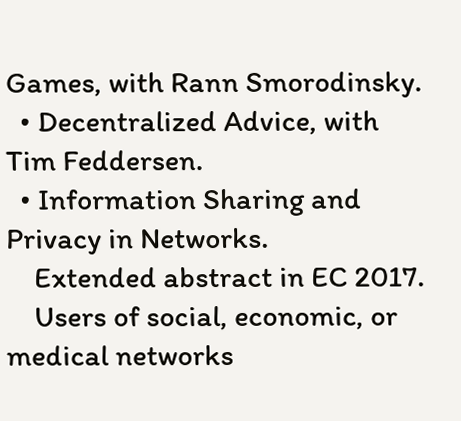Games, with Rann Smorodinsky.
  • Decentralized Advice, with Tim Feddersen.
  • Information Sharing and Privacy in Networks.
    Extended abstract in EC 2017.
    Users of social, economic, or medical networks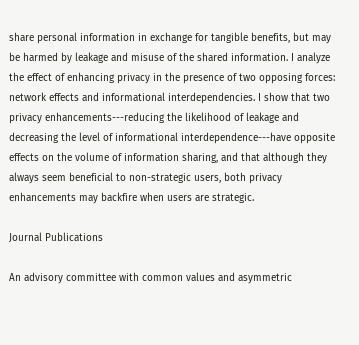share personal information in exchange for tangible benefits, but may be harmed by leakage and misuse of the shared information. I analyze the effect of enhancing privacy in the presence of two opposing forces: network effects and informational interdependencies. I show that two privacy enhancements---reducing the likelihood of leakage and decreasing the level of informational interdependence---have opposite effects on the volume of information sharing, and that although they always seem beneficial to non-strategic users, both privacy enhancements may backfire when users are strategic.

Journal Publications

An advisory committee with common values and asymmetric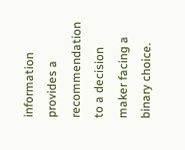information provides a recommendation to a decision maker facing a binary choice.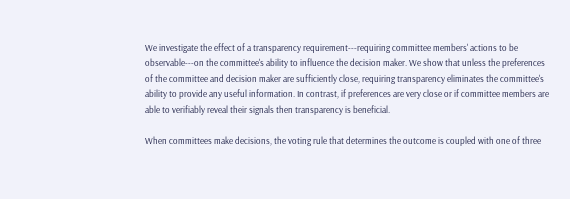We investigate the effect of a transparency requirement---requiring committee members' actions to be observable---on the committee's ability to influence the decision maker. We show that unless the preferences of the committee and decision maker are sufficiently close, requiring transparency eliminates the committee's ability to provide any useful information. In contrast, if preferences are very close or if committee members are able to verifiably reveal their signals then transparency is beneficial.

When committees make decisions, the voting rule that determines the outcome is coupled with one of three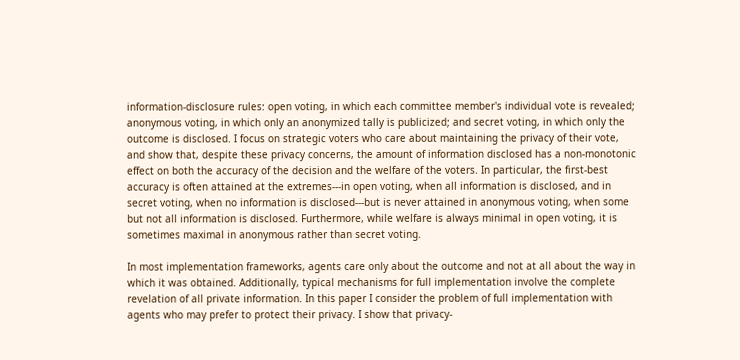information-disclosure rules: open voting, in which each committee member's individual vote is revealed; anonymous voting, in which only an anonymized tally is publicized; and secret voting, in which only the outcome is disclosed. I focus on strategic voters who care about maintaining the privacy of their vote, and show that, despite these privacy concerns, the amount of information disclosed has a non-monotonic effect on both the accuracy of the decision and the welfare of the voters. In particular, the first-best accuracy is often attained at the extremes---in open voting, when all information is disclosed, and in secret voting, when no information is disclosed---but is never attained in anonymous voting, when some but not all information is disclosed. Furthermore, while welfare is always minimal in open voting, it is sometimes maximal in anonymous rather than secret voting.

In most implementation frameworks, agents care only about the outcome and not at all about the way in which it was obtained. Additionally, typical mechanisms for full implementation involve the complete revelation of all private information. In this paper I consider the problem of full implementation with agents who may prefer to protect their privacy. I show that privacy-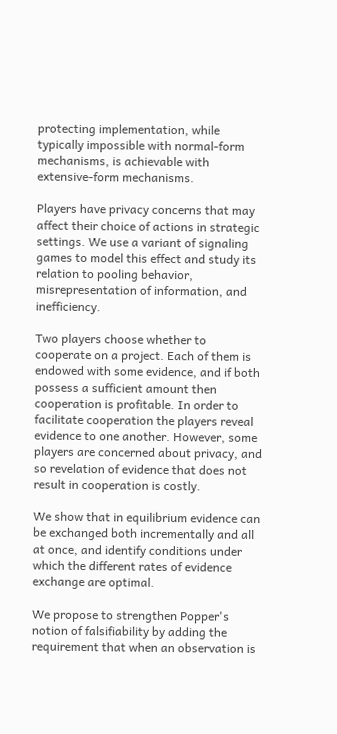protecting implementation, while typically impossible with normal-form mechanisms, is achievable with extensive-form mechanisms.

Players have privacy concerns that may affect their choice of actions in strategic settings. We use a variant of signaling games to model this effect and study its relation to pooling behavior, misrepresentation of information, and inefficiency.

Two players choose whether to cooperate on a project. Each of them is endowed with some evidence, and if both possess a sufficient amount then cooperation is profitable. In order to facilitate cooperation the players reveal evidence to one another. However, some players are concerned about privacy, and so revelation of evidence that does not result in cooperation is costly.

We show that in equilibrium evidence can be exchanged both incrementally and all at once, and identify conditions under which the different rates of evidence exchange are optimal.

We propose to strengthen Popper's notion of falsifiability by adding the requirement that when an observation is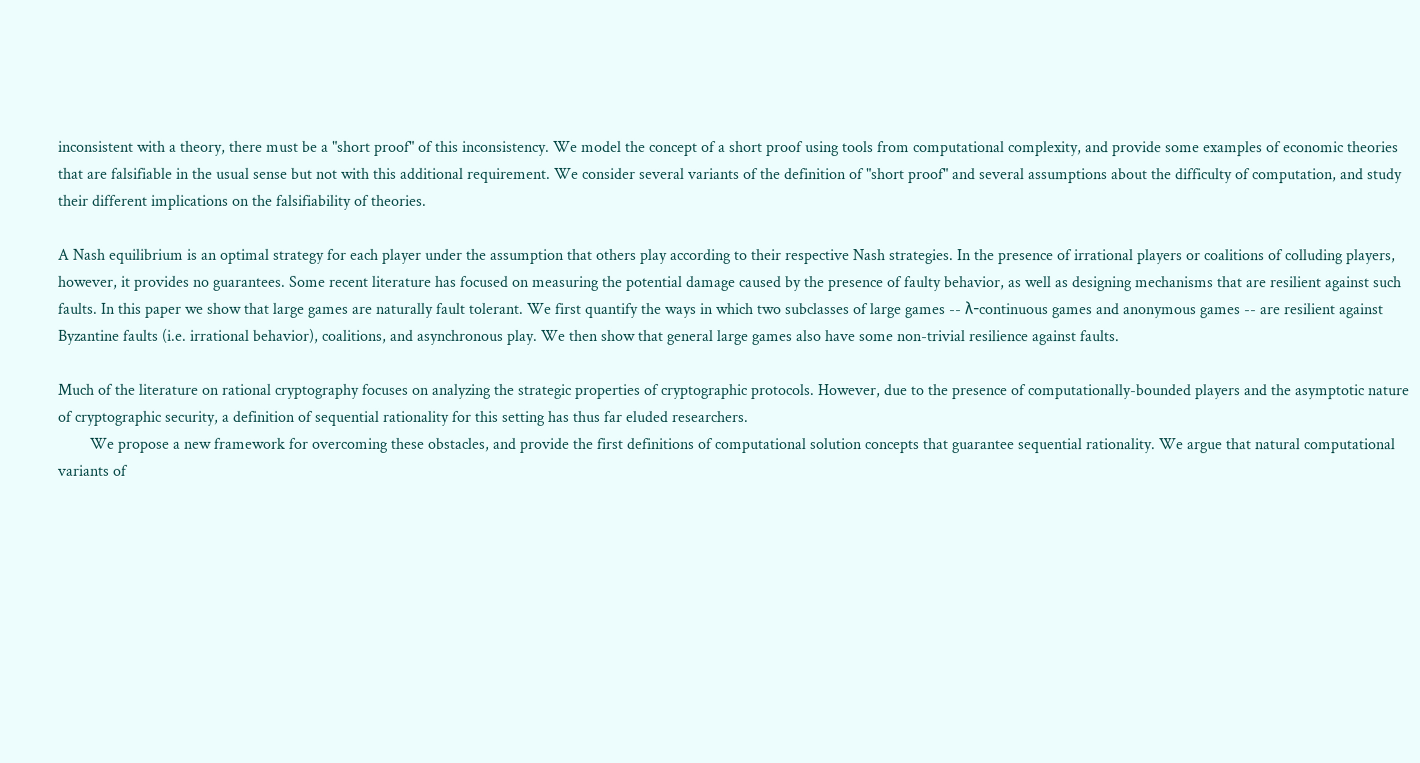inconsistent with a theory, there must be a "short proof" of this inconsistency. We model the concept of a short proof using tools from computational complexity, and provide some examples of economic theories that are falsifiable in the usual sense but not with this additional requirement. We consider several variants of the definition of "short proof" and several assumptions about the difficulty of computation, and study their different implications on the falsifiability of theories.

A Nash equilibrium is an optimal strategy for each player under the assumption that others play according to their respective Nash strategies. In the presence of irrational players or coalitions of colluding players, however, it provides no guarantees. Some recent literature has focused on measuring the potential damage caused by the presence of faulty behavior, as well as designing mechanisms that are resilient against such faults. In this paper we show that large games are naturally fault tolerant. We first quantify the ways in which two subclasses of large games -- λ-continuous games and anonymous games -- are resilient against Byzantine faults (i.e. irrational behavior), coalitions, and asynchronous play. We then show that general large games also have some non-trivial resilience against faults.

Much of the literature on rational cryptography focuses on analyzing the strategic properties of cryptographic protocols. However, due to the presence of computationally-bounded players and the asymptotic nature of cryptographic security, a definition of sequential rationality for this setting has thus far eluded researchers.
        We propose a new framework for overcoming these obstacles, and provide the first definitions of computational solution concepts that guarantee sequential rationality. We argue that natural computational variants of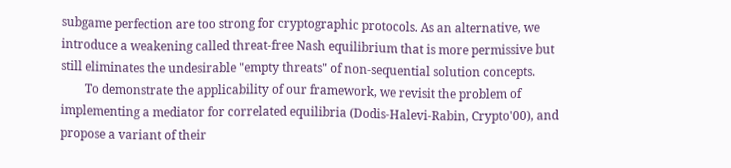subgame perfection are too strong for cryptographic protocols. As an alternative, we introduce a weakening called threat-free Nash equilibrium that is more permissive but still eliminates the undesirable "empty threats" of non-sequential solution concepts.
        To demonstrate the applicability of our framework, we revisit the problem of implementing a mediator for correlated equilibria (Dodis-Halevi-Rabin, Crypto'00), and propose a variant of their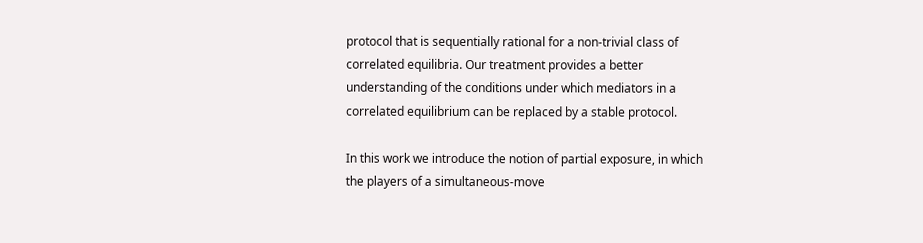protocol that is sequentially rational for a non-trivial class of correlated equilibria. Our treatment provides a better understanding of the conditions under which mediators in a correlated equilibrium can be replaced by a stable protocol.

In this work we introduce the notion of partial exposure, in which the players of a simultaneous-move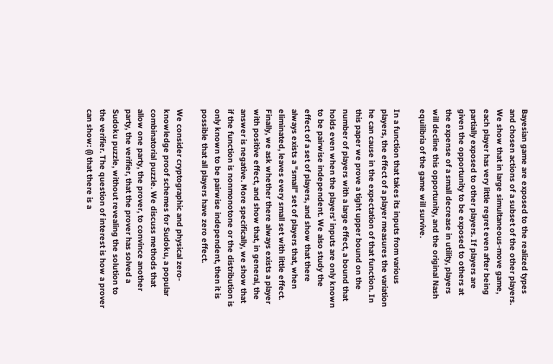Bayesian game are exposed to the realized types and chosen actions of a subset of the other players. We show that in large simultaneous-move game, each player has very little regret even after being partially exposed to other players. If players are given the opportunity to be exposed to others at the expense of a small decrease in utility, players will decline this opportunity, and the original Nash equilibria of the game will survive.

In a function that takes its inputs from various players, the effect of a player measures the variation he can cause in the expectation of that function. In this paper we prove a tight upper bound on the number of players with a large effect, a bound that holds even when the players' inputs are only known to be pairwise independent. We also study the effect of a set of players, and show that there always exists a "small" set of players that, when eliminated, leaves every small set with little effect. Finally, we ask whether there always exists a player with positive effect, and show that, in general, the answer is negative. More specifically, we show that if the function is nonmonotone or the distribution is only known to be pairwise independent, then it is possible that all players have zero effect.

We consider cryptographic and physical zero-knowledge proof schemes for Sudoku, a popular combinatorial puzzle. We discuss methods that allow one party, the prover, to convince another party, the verifier, that the prover has solved a Sudoku puzzle, without revealing the solution to the verifier. The question of interest is how a prover can show: (i) that there is a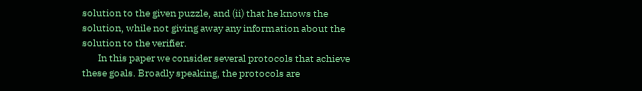solution to the given puzzle, and (ii) that he knows the solution, while not giving away any information about the solution to the verifier.
        In this paper we consider several protocols that achieve these goals. Broadly speaking, the protocols are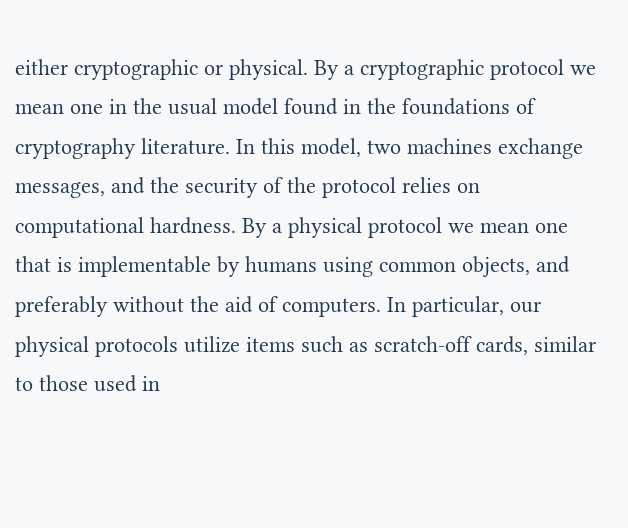either cryptographic or physical. By a cryptographic protocol we mean one in the usual model found in the foundations of cryptography literature. In this model, two machines exchange messages, and the security of the protocol relies on computational hardness. By a physical protocol we mean one that is implementable by humans using common objects, and preferably without the aid of computers. In particular, our physical protocols utilize items such as scratch-off cards, similar to those used in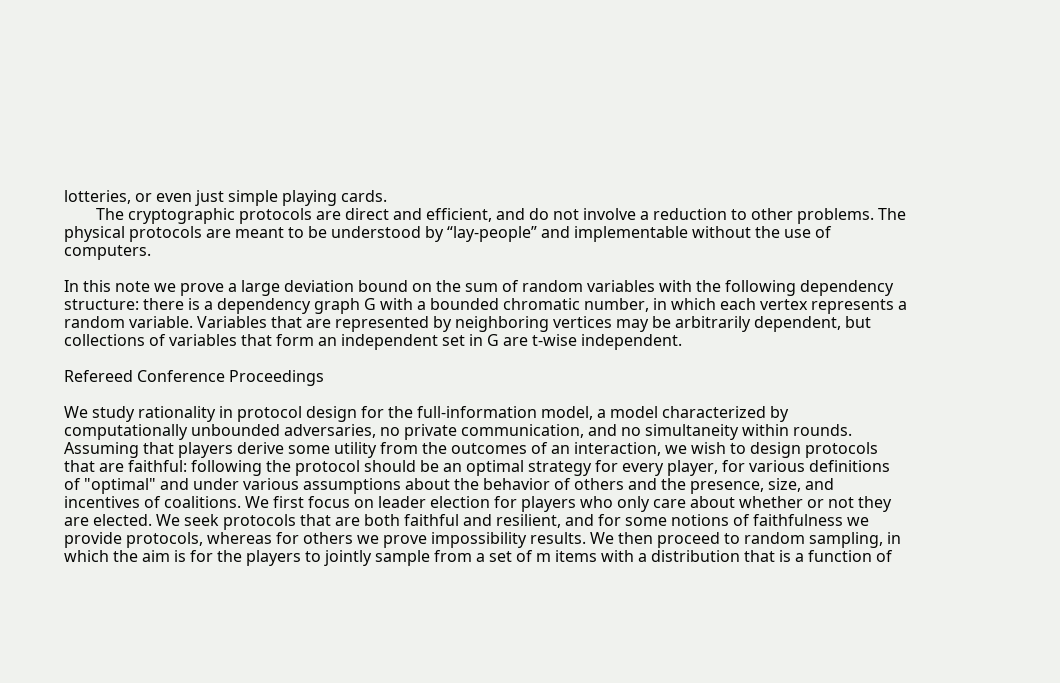lotteries, or even just simple playing cards.
        The cryptographic protocols are direct and efficient, and do not involve a reduction to other problems. The physical protocols are meant to be understood by “lay-people” and implementable without the use of computers.

In this note we prove a large deviation bound on the sum of random variables with the following dependency structure: there is a dependency graph G with a bounded chromatic number, in which each vertex represents a random variable. Variables that are represented by neighboring vertices may be arbitrarily dependent, but collections of variables that form an independent set in G are t-wise independent.

Refereed Conference Proceedings

We study rationality in protocol design for the full-information model, a model characterized by computationally unbounded adversaries, no private communication, and no simultaneity within rounds. Assuming that players derive some utility from the outcomes of an interaction, we wish to design protocols that are faithful: following the protocol should be an optimal strategy for every player, for various definitions of "optimal" and under various assumptions about the behavior of others and the presence, size, and incentives of coalitions. We first focus on leader election for players who only care about whether or not they are elected. We seek protocols that are both faithful and resilient, and for some notions of faithfulness we provide protocols, whereas for others we prove impossibility results. We then proceed to random sampling, in which the aim is for the players to jointly sample from a set of m items with a distribution that is a function of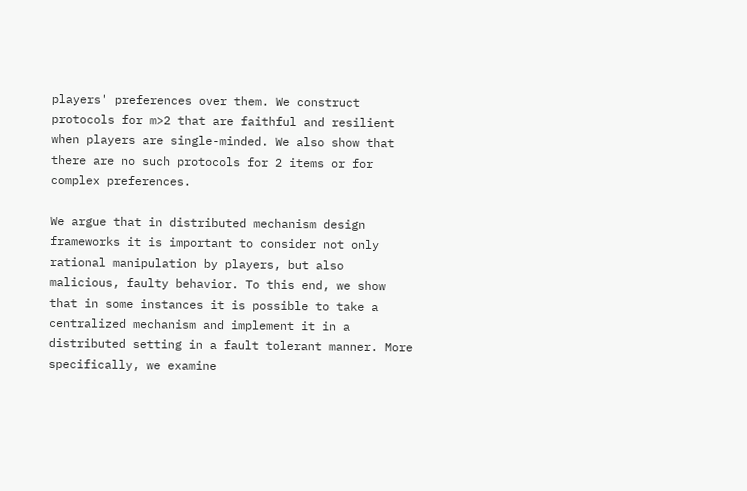players' preferences over them. We construct protocols for m>2 that are faithful and resilient when players are single-minded. We also show that there are no such protocols for 2 items or for complex preferences.

We argue that in distributed mechanism design frameworks it is important to consider not only rational manipulation by players, but also malicious, faulty behavior. To this end, we show that in some instances it is possible to take a centralized mechanism and implement it in a distributed setting in a fault tolerant manner. More specifically, we examine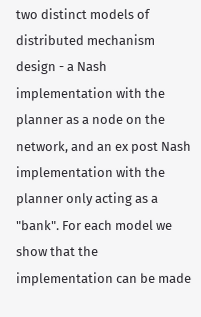two distinct models of distributed mechanism design - a Nash implementation with the planner as a node on the network, and an ex post Nash implementation with the planner only acting as a "bank". For each model we show that the implementation can be made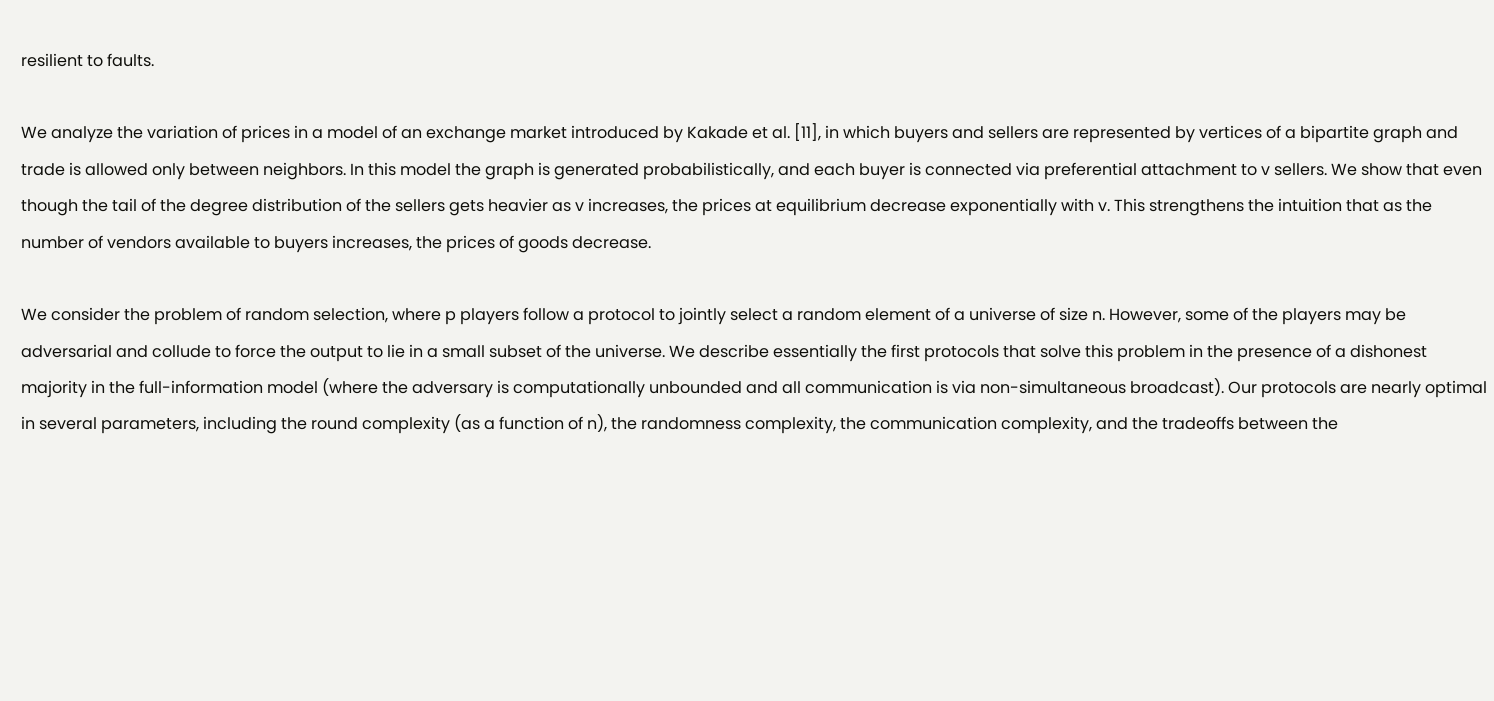resilient to faults.

We analyze the variation of prices in a model of an exchange market introduced by Kakade et al. [11], in which buyers and sellers are represented by vertices of a bipartite graph and trade is allowed only between neighbors. In this model the graph is generated probabilistically, and each buyer is connected via preferential attachment to v sellers. We show that even though the tail of the degree distribution of the sellers gets heavier as v increases, the prices at equilibrium decrease exponentially with v. This strengthens the intuition that as the number of vendors available to buyers increases, the prices of goods decrease.

We consider the problem of random selection, where p players follow a protocol to jointly select a random element of a universe of size n. However, some of the players may be adversarial and collude to force the output to lie in a small subset of the universe. We describe essentially the first protocols that solve this problem in the presence of a dishonest majority in the full-information model (where the adversary is computationally unbounded and all communication is via non-simultaneous broadcast). Our protocols are nearly optimal in several parameters, including the round complexity (as a function of n), the randomness complexity, the communication complexity, and the tradeoffs between the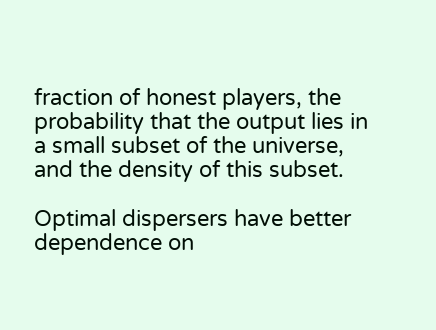fraction of honest players, the probability that the output lies in a small subset of the universe, and the density of this subset.

Optimal dispersers have better dependence on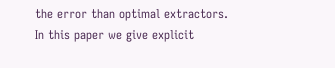the error than optimal extractors. In this paper we give explicit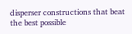disperser constructions that beat the best possible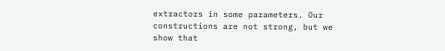extractors in some parameters. Our constructions are not strong, but we show that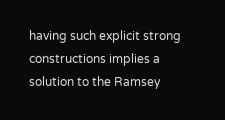having such explicit strong constructions implies a solution to the Ramsey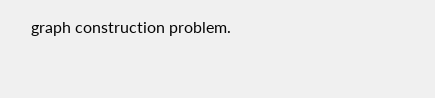graph construction problem.